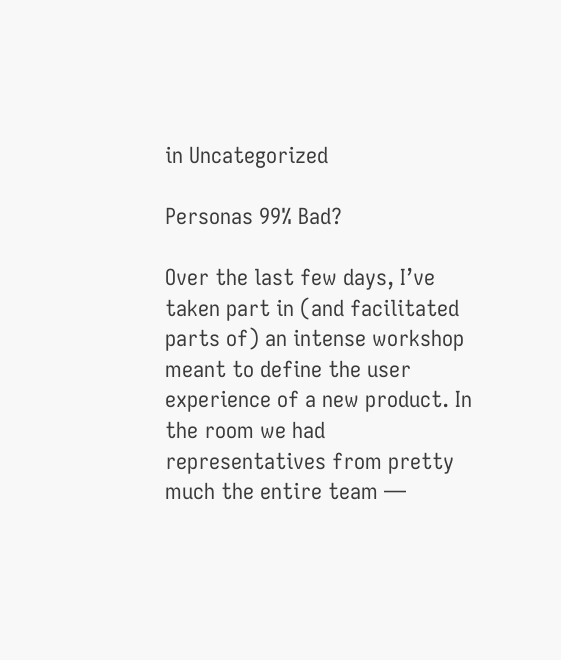in Uncategorized

Personas 99% Bad?

Over the last few days, I’ve taken part in (and facilitated parts of) an intense workshop meant to define the user experience of a new product. In the room we had representatives from pretty much the entire team —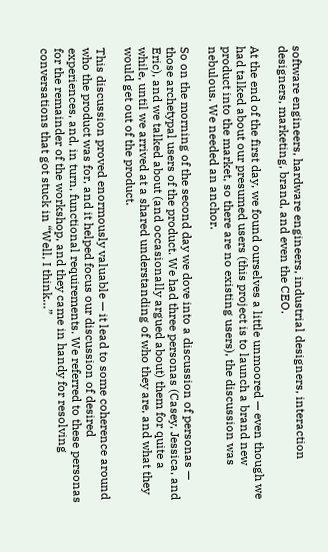software engineers, hardware engineers, industrial designers, interaction designers, marketing, brand, and even the CEO.

At the end of the first day, we found ourselves a little unmoored — even though we had talked about our presumed users (this project is to launch a brand new product into the market, so there are no existing users), the discussion was nebulous. We needed an anchor.

So on the morning of the second day we dove into a discussion of personas — those archetypal users of the product. We had three personas (Casey, Jessica, and Eric), and we talked about (and occasionally argued about) them for quite a while, until we arrived at a shared understanding of who they are, and what they would get out of the product.

This discussion proved enormously valuable — it lead to some coherence around who the product was for, and it helped focus our discussion of desired experiences, and, in turn, functional requirements. We referred to these personas for the remainder of the workshop, and they came in handy for resolving conversations that got stuck in “Well, I think…”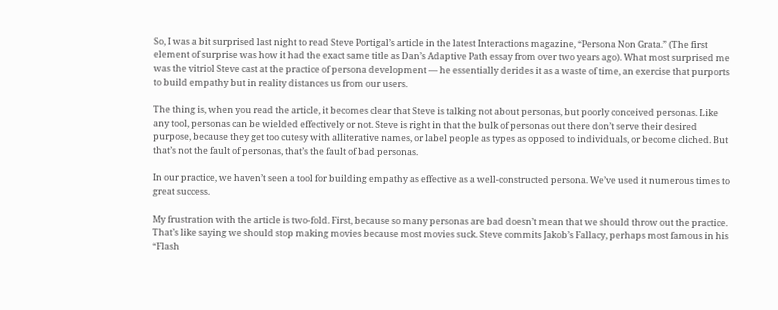So, I was a bit surprised last night to read Steve Portigal’s article in the latest Interactions magazine, “Persona Non Grata.” (The first element of surprise was how it had the exact same title as Dan’s Adaptive Path essay from over two years ago). What most surprised me was the vitriol Steve cast at the practice of persona development — he essentially derides it as a waste of time, an exercise that purports to build empathy but in reality distances us from our users.

The thing is, when you read the article, it becomes clear that Steve is talking not about personas, but poorly conceived personas. Like any tool, personas can be wielded effectively or not. Steve is right in that the bulk of personas out there don’t serve their desired purpose, because they get too cutesy with alliterative names, or label people as types as opposed to individuals, or become cliched. But that’s not the fault of personas, that’s the fault of bad personas.

In our practice, we haven’t seen a tool for building empathy as effective as a well-constructed persona. We’ve used it numerous times to great success.

My frustration with the article is two-fold. First, because so many personas are bad doesn’t mean that we should throw out the practice. That’s like saying we should stop making movies because most movies suck. Steve commits Jakob’s Fallacy, perhaps most famous in his “Flash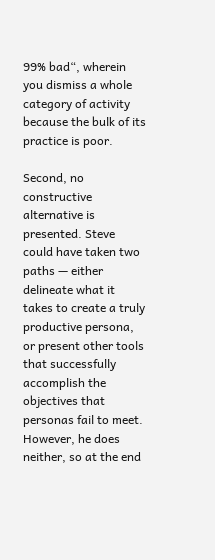99% bad“, wherein you dismiss a whole category of activity because the bulk of its practice is poor.

Second, no constructive alternative is presented. Steve could have taken two paths — either delineate what it takes to create a truly productive persona, or present other tools that successfully accomplish the objectives that personas fail to meet. However, he does neither, so at the end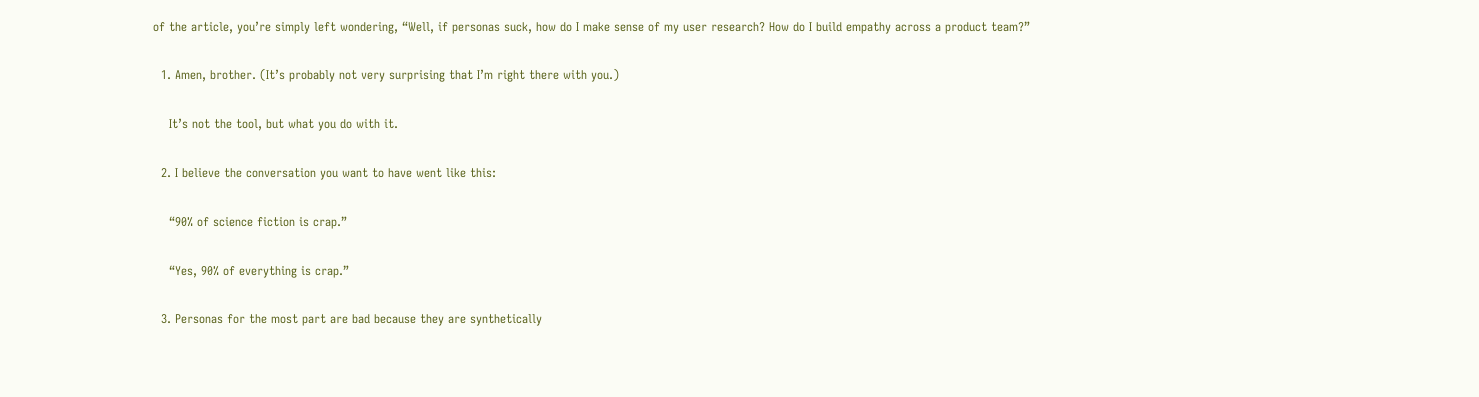of the article, you’re simply left wondering, “Well, if personas suck, how do I make sense of my user research? How do I build empathy across a product team?”

  1. Amen, brother. (It’s probably not very surprising that I’m right there with you.)

    It’s not the tool, but what you do with it.

  2. I believe the conversation you want to have went like this:

    “90% of science fiction is crap.”

    “Yes, 90% of everything is crap.”

  3. Personas for the most part are bad because they are synthetically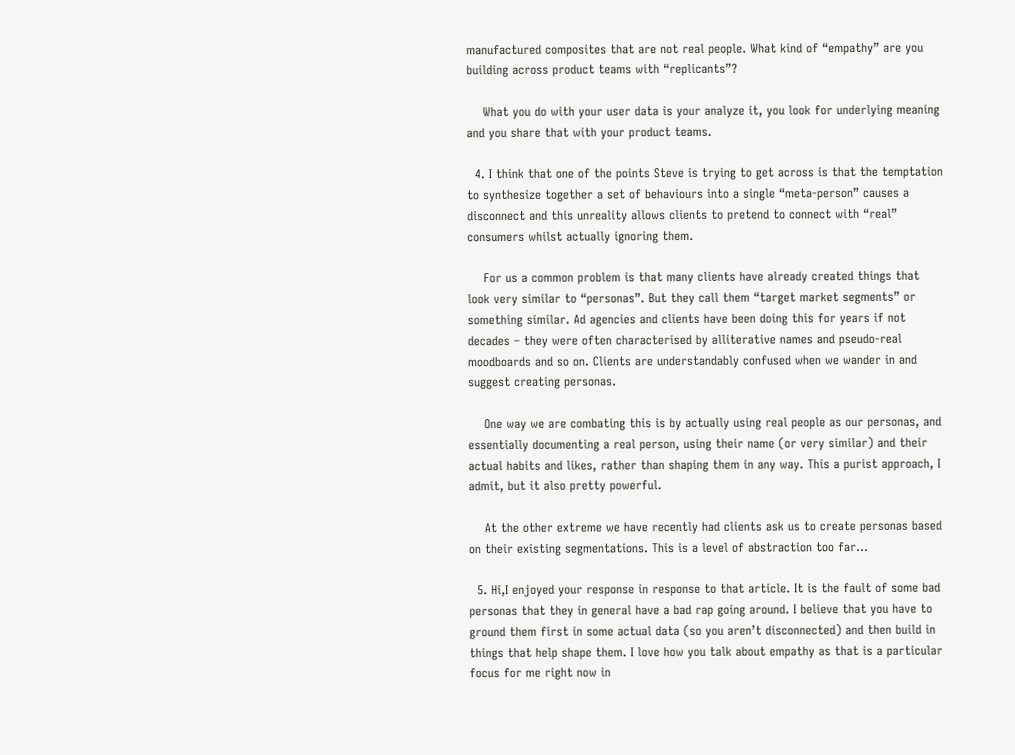manufactured composites that are not real people. What kind of “empathy” are you building across product teams with “replicants”?

    What you do with your user data is your analyze it, you look for underlying meaning and you share that with your product teams.

  4. I think that one of the points Steve is trying to get across is that the temptation to synthesize together a set of behaviours into a single “meta-person” causes a disconnect and this unreality allows clients to pretend to connect with “real” consumers whilst actually ignoring them.

    For us a common problem is that many clients have already created things that look very similar to “personas”. But they call them “target market segments” or something similar. Ad agencies and clients have been doing this for years if not decades – they were often characterised by alliterative names and pseudo-real moodboards and so on. Clients are understandably confused when we wander in and suggest creating personas.

    One way we are combating this is by actually using real people as our personas, and essentially documenting a real person, using their name (or very similar) and their actual habits and likes, rather than shaping them in any way. This a purist approach, I admit, but it also pretty powerful.

    At the other extreme we have recently had clients ask us to create personas based on their existing segmentations. This is a level of abstraction too far…

  5. Hi,I enjoyed your response in response to that article. It is the fault of some bad personas that they in general have a bad rap going around. I believe that you have to ground them first in some actual data (so you aren’t disconnected) and then build in things that help shape them. I love how you talk about empathy as that is a particular focus for me right now in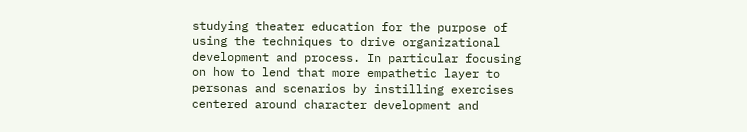studying theater education for the purpose of using the techniques to drive organizational development and process. In particular focusing on how to lend that more empathetic layer to personas and scenarios by instilling exercises centered around character development and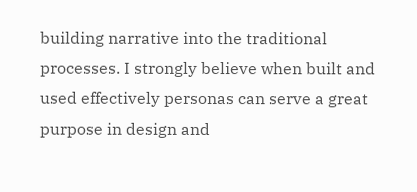building narrative into the traditional processes. I strongly believe when built and used effectively personas can serve a great purpose in design and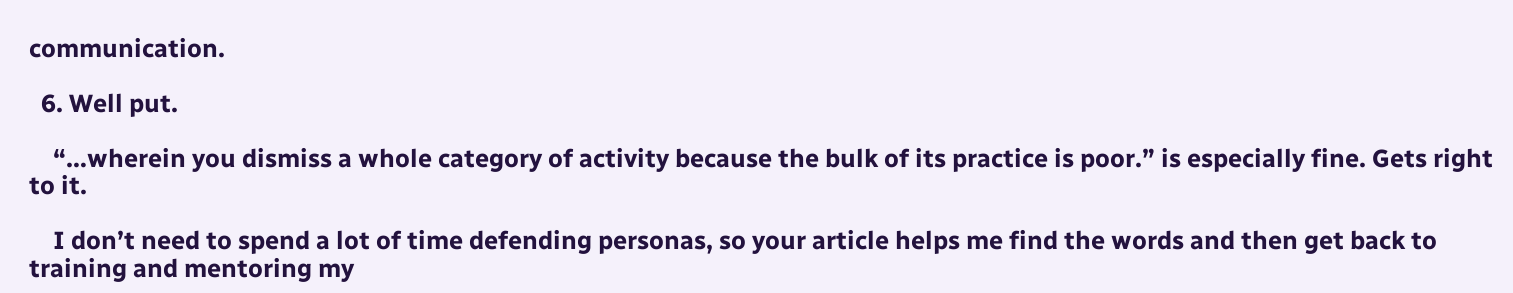communication.

  6. Well put.

    “…wherein you dismiss a whole category of activity because the bulk of its practice is poor.” is especially fine. Gets right to it.

    I don’t need to spend a lot of time defending personas, so your article helps me find the words and then get back to training and mentoring my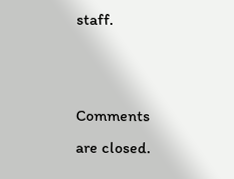staff.


Comments are closed.